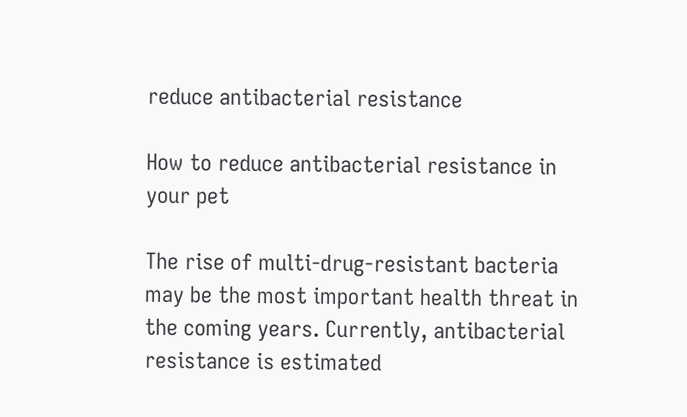reduce antibacterial resistance

How to reduce antibacterial resistance in your pet

The rise of multi-drug-resistant bacteria may be the most important health threat in the coming years. Currently, antibacterial resistance is estimated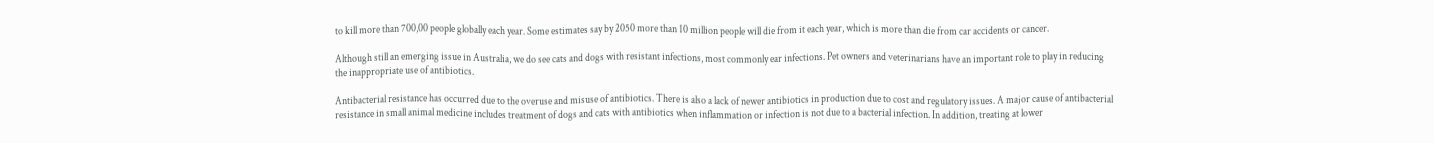to kill more than 700,00 people globally each year. Some estimates say by 2050 more than 10 million people will die from it each year, which is more than die from car accidents or cancer.

Although still an emerging issue in Australia, we do see cats and dogs with resistant infections, most commonly ear infections. Pet owners and veterinarians have an important role to play in reducing the inappropriate use of antibiotics.

Antibacterial resistance has occurred due to the overuse and misuse of antibiotics. There is also a lack of newer antibiotics in production due to cost and regulatory issues. A major cause of antibacterial resistance in small animal medicine includes treatment of dogs and cats with antibiotics when inflammation or infection is not due to a bacterial infection. In addition, treating at lower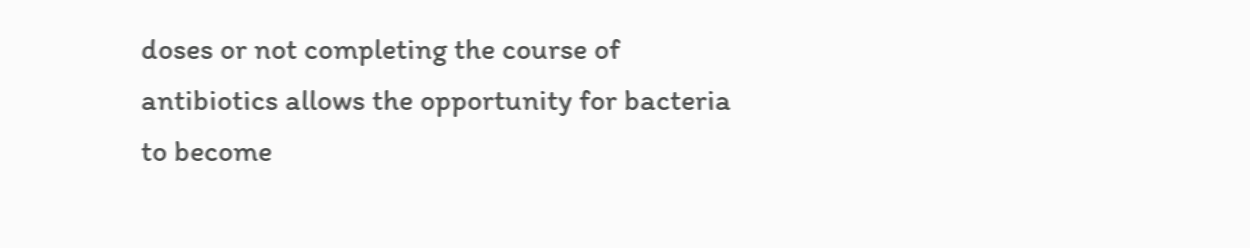doses or not completing the course of antibiotics allows the opportunity for bacteria to become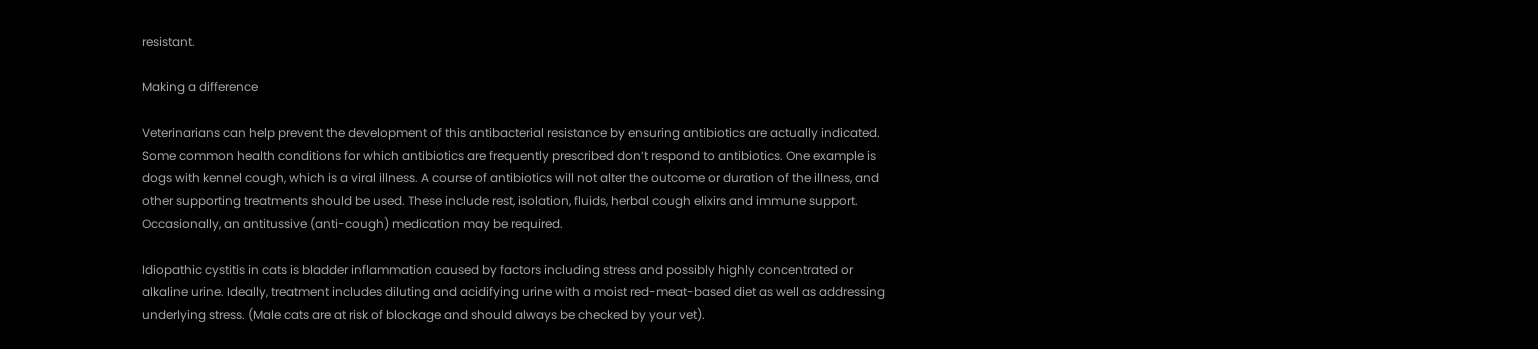resistant.

Making a difference

Veterinarians can help prevent the development of this antibacterial resistance by ensuring antibiotics are actually indicated. Some common health conditions for which antibiotics are frequently prescribed don’t respond to antibiotics. One example is dogs with kennel cough, which is a viral illness. A course of antibiotics will not alter the outcome or duration of the illness, and other supporting treatments should be used. These include rest, isolation, fluids, herbal cough elixirs and immune support. Occasionally, an antitussive (anti-cough) medication may be required.

Idiopathic cystitis in cats is bladder inflammation caused by factors including stress and possibly highly concentrated or alkaline urine. Ideally, treatment includes diluting and acidifying urine with a moist red-meat-based diet as well as addressing underlying stress. (Male cats are at risk of blockage and should always be checked by your vet).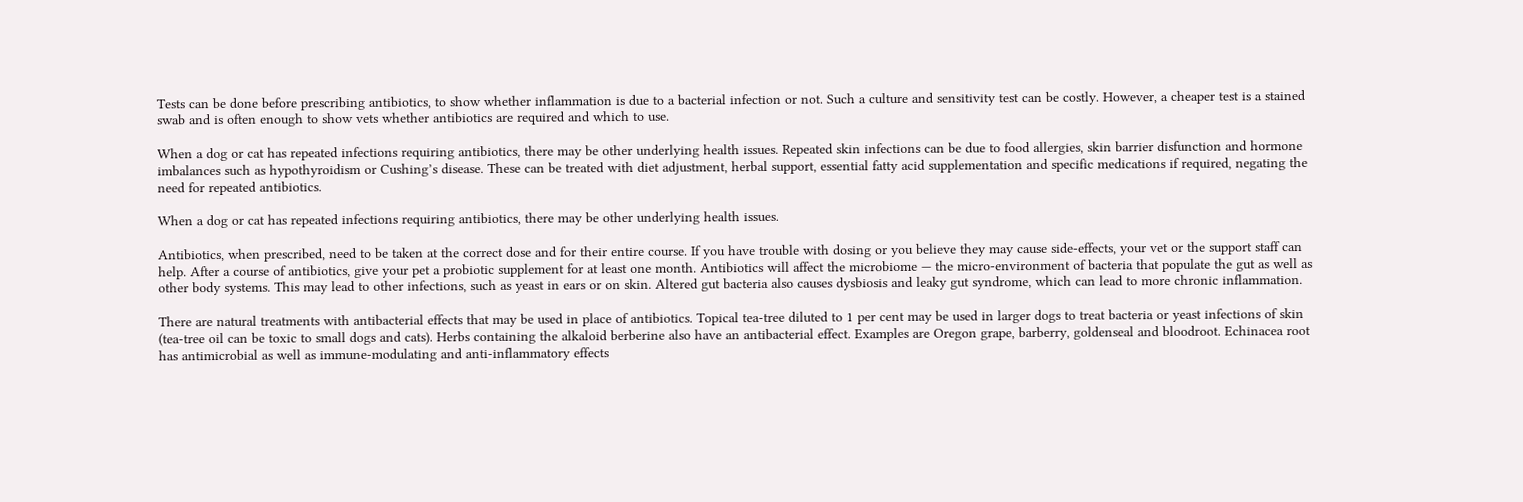Tests can be done before prescribing antibiotics, to show whether inflammation is due to a bacterial infection or not. Such a culture and sensitivity test can be costly. However, a cheaper test is a stained swab and is often enough to show vets whether antibiotics are required and which to use.

When a dog or cat has repeated infections requiring antibiotics, there may be other underlying health issues. Repeated skin infections can be due to food allergies, skin barrier disfunction and hormone imbalances such as hypothyroidism or Cushing’s disease. These can be treated with diet adjustment, herbal support, essential fatty acid supplementation and specific medications if required, negating the need for repeated antibiotics.

When a dog or cat has repeated infections requiring antibiotics, there may be other underlying health issues.

Antibiotics, when prescribed, need to be taken at the correct dose and for their entire course. If you have trouble with dosing or you believe they may cause side-effects, your vet or the support staff can help. After a course of antibiotics, give your pet a probiotic supplement for at least one month. Antibiotics will affect the microbiome — the micro-environment of bacteria that populate the gut as well as other body systems. This may lead to other infections, such as yeast in ears or on skin. Altered gut bacteria also causes dysbiosis and leaky gut syndrome, which can lead to more chronic inflammation.

There are natural treatments with antibacterial effects that may be used in place of antibiotics. Topical tea-tree diluted to 1 per cent may be used in larger dogs to treat bacteria or yeast infections of skin (tea-tree oil can be toxic to small dogs and cats). Herbs containing the alkaloid berberine also have an antibacterial effect. Examples are Oregon grape, barberry, goldenseal and bloodroot. Echinacea root has antimicrobial as well as immune-modulating and anti-inflammatory effects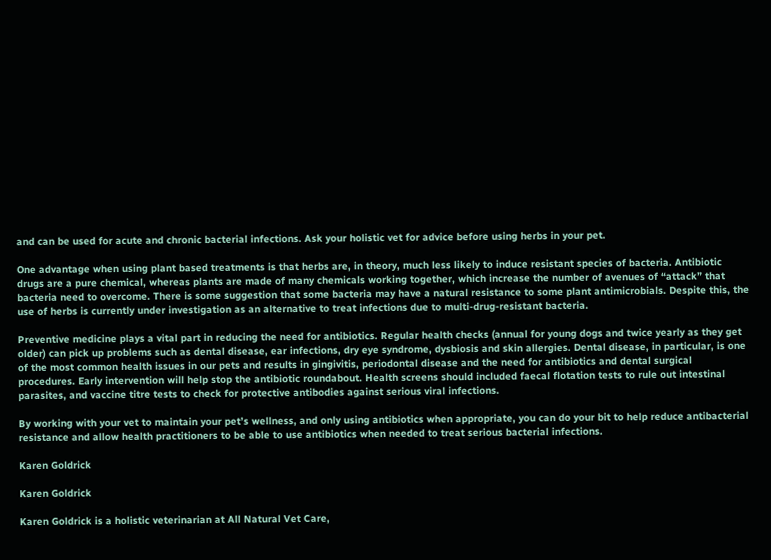and can be used for acute and chronic bacterial infections. Ask your holistic vet for advice before using herbs in your pet.

One advantage when using plant based treatments is that herbs are, in theory, much less likely to induce resistant species of bacteria. Antibiotic drugs are a pure chemical, whereas plants are made of many chemicals working together, which increase the number of avenues of “attack” that bacteria need to overcome. There is some suggestion that some bacteria may have a natural resistance to some plant antimicrobials. Despite this, the use of herbs is currently under investigation as an alternative to treat infections due to multi-drug-resistant bacteria.

Preventive medicine plays a vital part in reducing the need for antibiotics. Regular health checks (annual for young dogs and twice yearly as they get older) can pick up problems such as dental disease, ear infections, dry eye syndrome, dysbiosis and skin allergies. Dental disease, in particular, is one of the most common health issues in our pets and results in gingivitis, periodontal disease and the need for antibiotics and dental surgical procedures. Early intervention will help stop the antibiotic roundabout. Health screens should included faecal flotation tests to rule out intestinal parasites, and vaccine titre tests to check for protective antibodies against serious viral infections.

By working with your vet to maintain your pet’s wellness, and only using antibiotics when appropriate, you can do your bit to help reduce antibacterial resistance and allow health practitioners to be able to use antibiotics when needed to treat serious bacterial infections.

Karen Goldrick

Karen Goldrick

Karen Goldrick is a holistic veterinarian at All Natural Vet Care,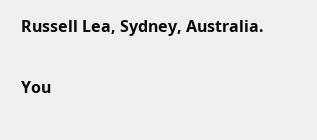Russell Lea, Sydney, Australia.

You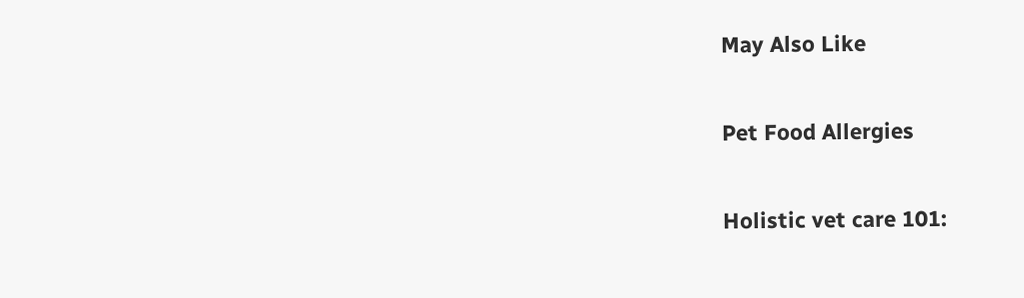May Also Like

Pet Food Allergies

Holistic vet care 101: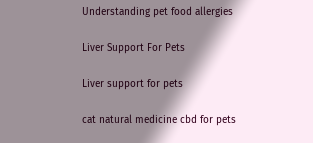Understanding pet food allergies

Liver Support For Pets

Liver support for pets

cat natural medicine cbd for pets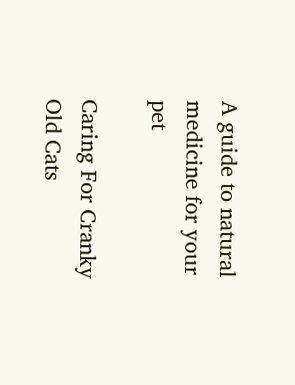A guide to natural medicine for your pet

Caring For Cranky Old Cats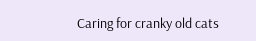Caring for cranky old cats